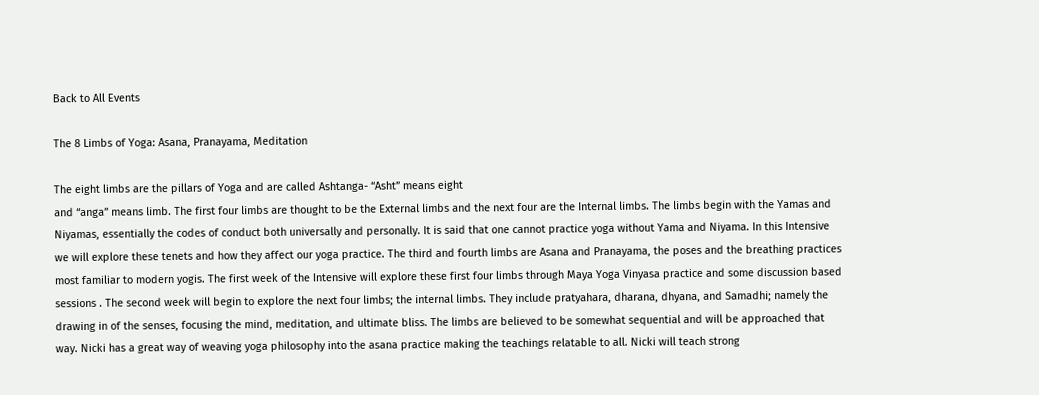Back to All Events

The 8 Limbs of Yoga: Asana, Pranayama, Meditation

The eight limbs are the pillars of Yoga and are called Ashtanga- “Asht” means eight
and “anga” means limb. The first four limbs are thought to be the External limbs and the next four are the Internal limbs. The limbs begin with the Yamas and Niyamas, essentially the codes of conduct both universally and personally. It is said that one cannot practice yoga without Yama and Niyama. In this Intensive we will explore these tenets and how they affect our yoga practice. The third and fourth limbs are Asana and Pranayama, the poses and the breathing practices most familiar to modern yogis. The first week of the Intensive will explore these first four limbs through Maya Yoga Vinyasa practice and some discussion based sessions . The second week will begin to explore the next four limbs; the internal limbs. They include pratyahara, dharana, dhyana, and Samadhi; namely the drawing in of the senses, focusing the mind, meditation, and ultimate bliss. The limbs are believed to be somewhat sequential and will be approached that way. Nicki has a great way of weaving yoga philosophy into the asana practice making the teachings relatable to all. Nicki will teach strong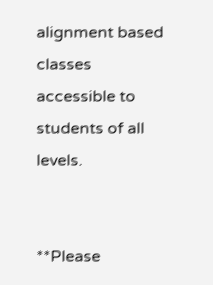alignment based classes accessible to students of all levels.


**Please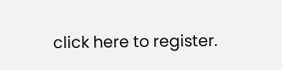click here to register.